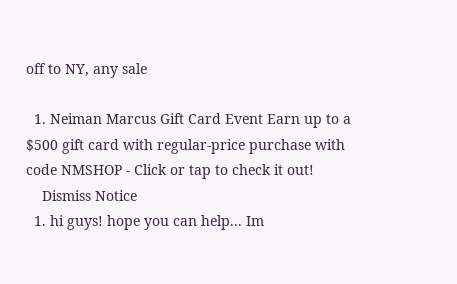off to NY, any sale

  1. Neiman Marcus Gift Card Event Earn up to a $500 gift card with regular-price purchase with code NMSHOP - Click or tap to check it out!
    Dismiss Notice
  1. hi guys! hope you can help... Im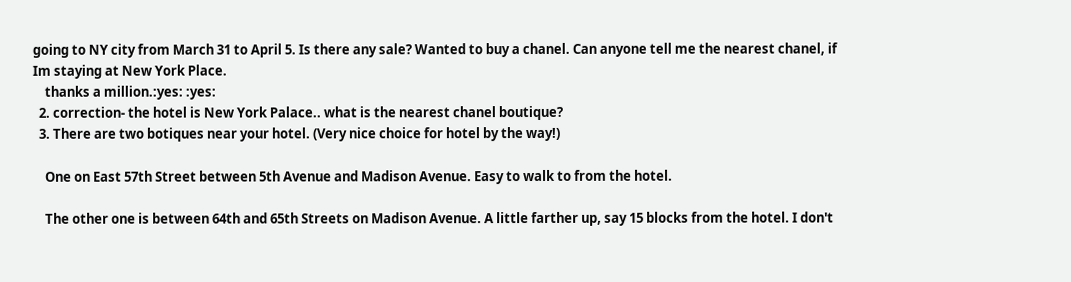going to NY city from March 31 to April 5. Is there any sale? Wanted to buy a chanel. Can anyone tell me the nearest chanel, if Im staying at New York Place.
    thanks a million.:yes: :yes:
  2. correction- the hotel is New York Palace.. what is the nearest chanel boutique?
  3. There are two botiques near your hotel. (Very nice choice for hotel by the way!)

    One on East 57th Street between 5th Avenue and Madison Avenue. Easy to walk to from the hotel.

    The other one is between 64th and 65th Streets on Madison Avenue. A little farther up, say 15 blocks from the hotel. I don't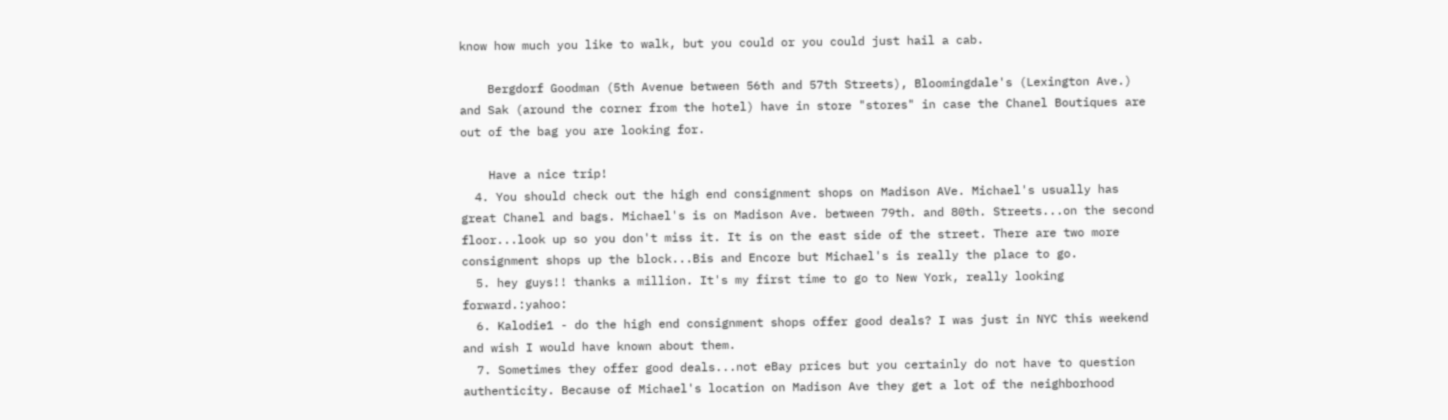know how much you like to walk, but you could or you could just hail a cab.

    Bergdorf Goodman (5th Avenue between 56th and 57th Streets), Bloomingdale's (Lexington Ave.) and Sak (around the corner from the hotel) have in store "stores" in case the Chanel Boutiques are out of the bag you are looking for.

    Have a nice trip!
  4. You should check out the high end consignment shops on Madison AVe. Michael's usually has great Chanel and bags. Michael's is on Madison Ave. between 79th. and 80th. Streets...on the second floor...look up so you don't miss it. It is on the east side of the street. There are two more consignment shops up the block...Bis and Encore but Michael's is really the place to go.
  5. hey guys!! thanks a million. It's my first time to go to New York, really looking forward.:yahoo:
  6. Kalodie1 - do the high end consignment shops offer good deals? I was just in NYC this weekend and wish I would have known about them.
  7. Sometimes they offer good deals...not eBay prices but you certainly do not have to question authenticity. Because of Michael's location on Madison Ave they get a lot of the neighborhood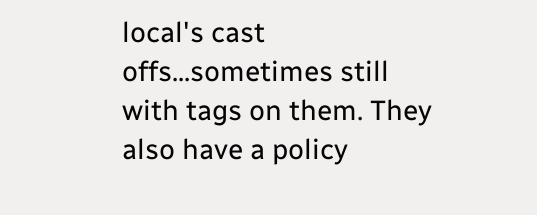local's cast offs...sometimes still with tags on them. They also have a policy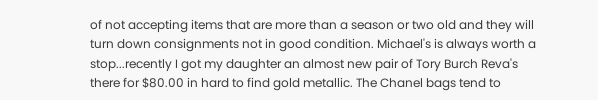of not accepting items that are more than a season or two old and they will turn down consignments not in good condition. Michael's is always worth a stop...recently I got my daughter an almost new pair of Tory Burch Reva's there for $80.00 in hard to find gold metallic. The Chanel bags tend to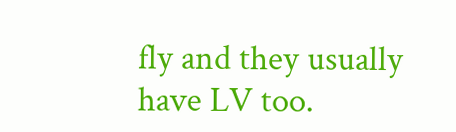fly and they usually have LV too.